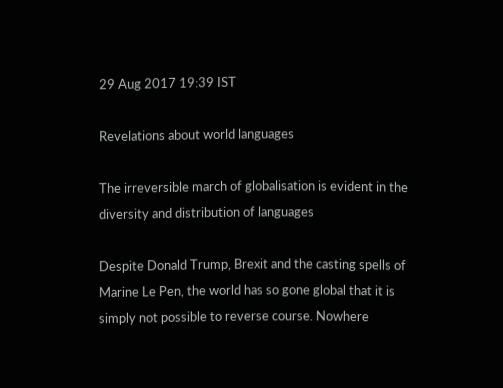29 Aug 2017 19:39 IST

Revelations about world languages

The irreversible march of globalisation is evident in the diversity and distribution of languages

Despite Donald Trump, Brexit and the casting spells of Marine Le Pen, the world has so gone global that it is simply not possible to reverse course. Nowhere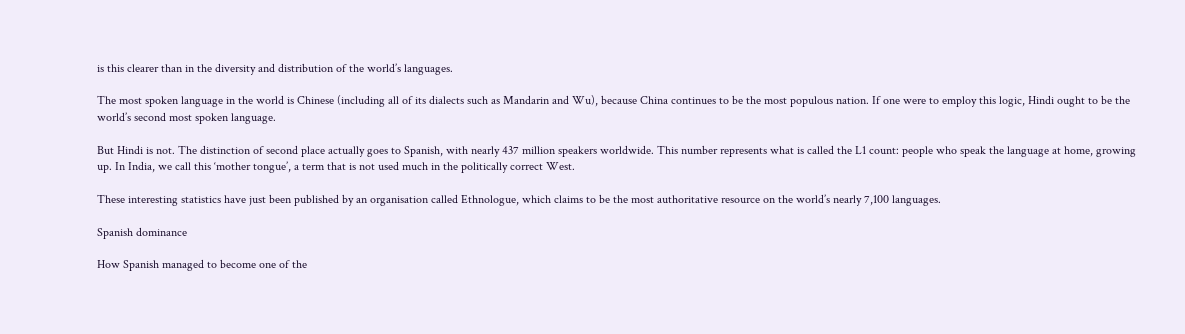is this clearer than in the diversity and distribution of the world’s languages.

The most spoken language in the world is Chinese (including all of its dialects such as Mandarin and Wu), because China continues to be the most populous nation. If one were to employ this logic, Hindi ought to be the world’s second most spoken language.

But Hindi is not. The distinction of second place actually goes to Spanish, with nearly 437 million speakers worldwide. This number represents what is called the L1 count: people who speak the language at home, growing up. In India, we call this ‘mother tongue’, a term that is not used much in the politically correct West.

These interesting statistics have just been published by an organisation called Ethnologue, which claims to be the most authoritative resource on the world’s nearly 7,100 languages.

Spanish dominance

How Spanish managed to become one of the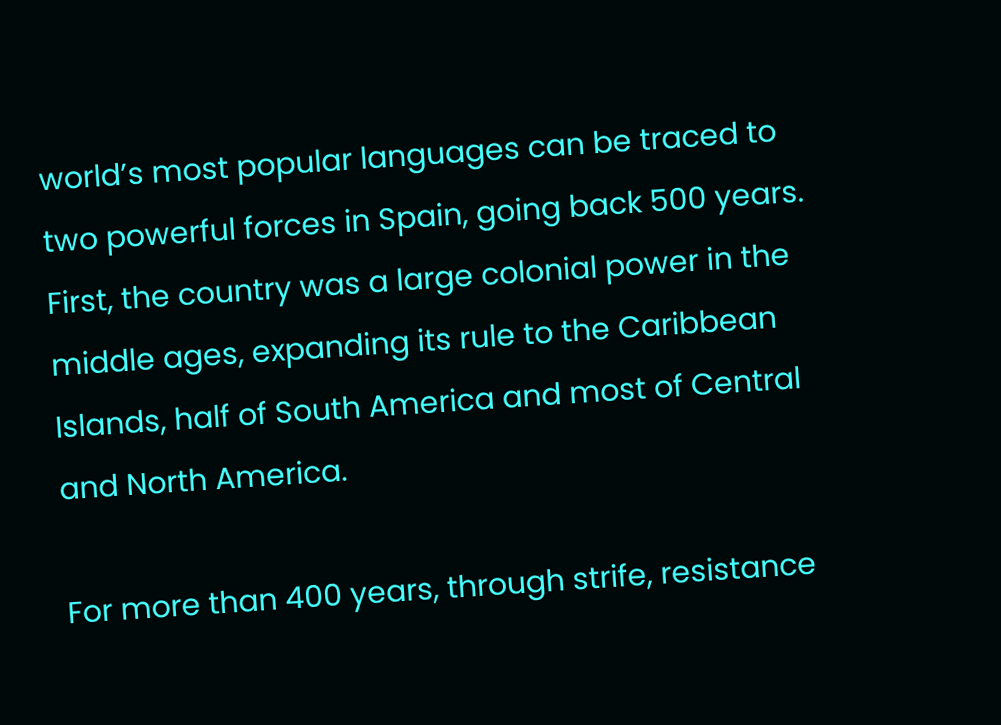world’s most popular languages can be traced to two powerful forces in Spain, going back 500 years. First, the country was a large colonial power in the middle ages, expanding its rule to the Caribbean Islands, half of South America and most of Central and North America.

For more than 400 years, through strife, resistance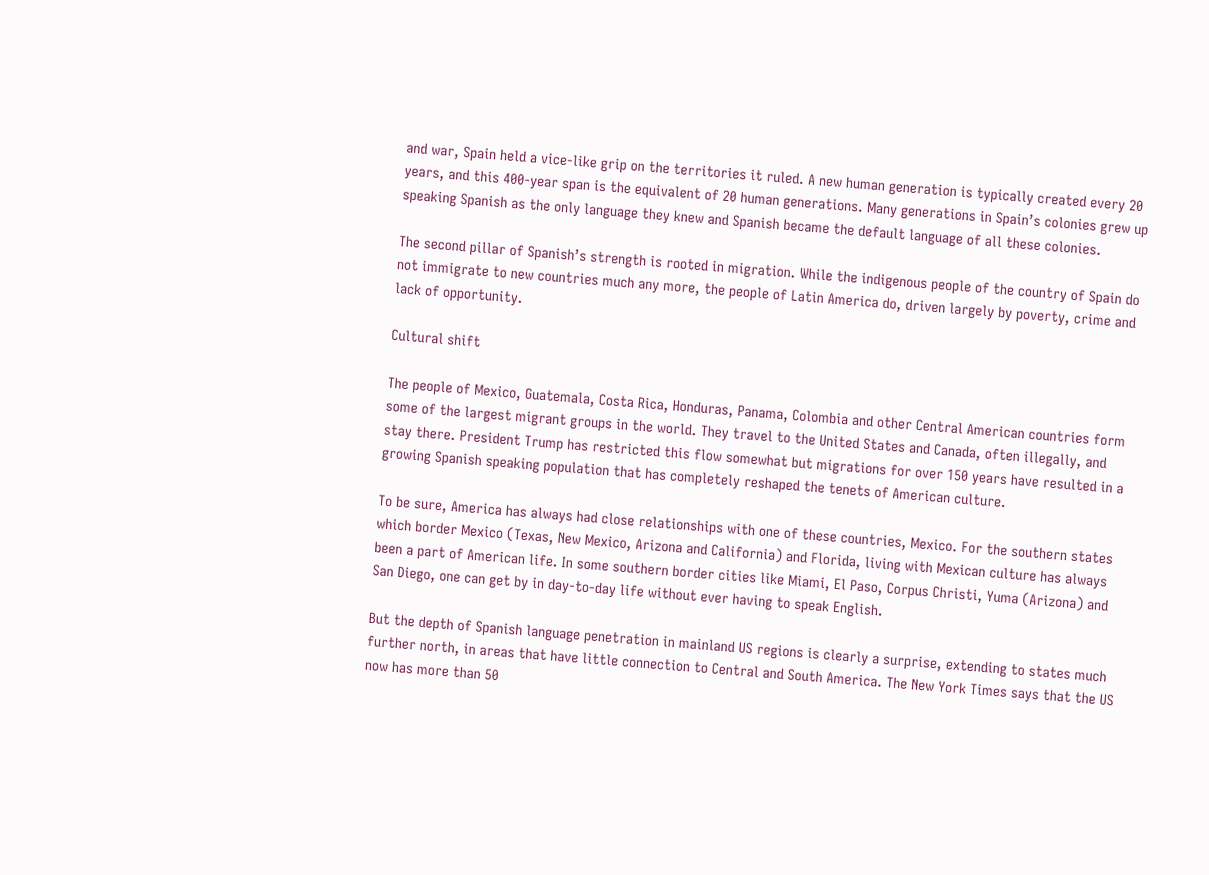and war, Spain held a vice-like grip on the territories it ruled. A new human generation is typically created every 20 years, and this 400-year span is the equivalent of 20 human generations. Many generations in Spain’s colonies grew up speaking Spanish as the only language they knew and Spanish became the default language of all these colonies.

The second pillar of Spanish’s strength is rooted in migration. While the indigenous people of the country of Spain do not immigrate to new countries much any more, the people of Latin America do, driven largely by poverty, crime and lack of opportunity.

Cultural shift

The people of Mexico, Guatemala, Costa Rica, Honduras, Panama, Colombia and other Central American countries form some of the largest migrant groups in the world. They travel to the United States and Canada, often illegally, and stay there. President Trump has restricted this flow somewhat but migrations for over 150 years have resulted in a growing Spanish speaking population that has completely reshaped the tenets of American culture.

To be sure, America has always had close relationships with one of these countries, Mexico. For the southern states which border Mexico (Texas, New Mexico, Arizona and California) and Florida, living with Mexican culture has always been a part of American life. In some southern border cities like Miami, El Paso, Corpus Christi, Yuma (Arizona) and San Diego, one can get by in day-to-day life without ever having to speak English.

But the depth of Spanish language penetration in mainland US regions is clearly a surprise, extending to states much further north, in areas that have little connection to Central and South America. The New York Times says that the US now has more than 50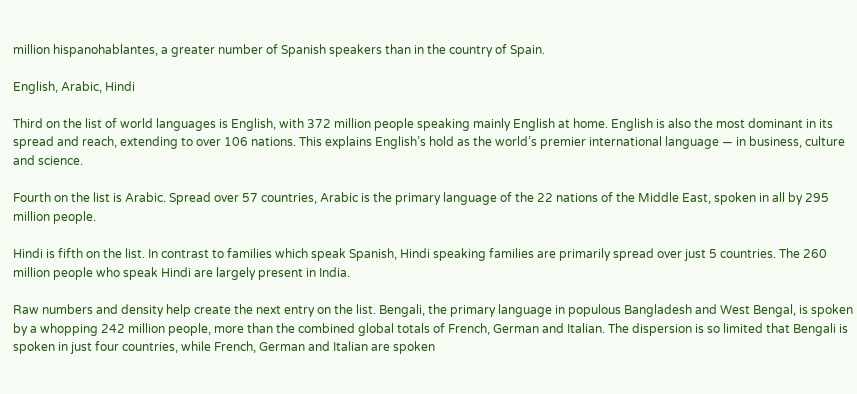million hispanohablantes, a greater number of Spanish speakers than in the country of Spain.

English, Arabic, Hindi

Third on the list of world languages is English, with 372 million people speaking mainly English at home. English is also the most dominant in its spread and reach, extending to over 106 nations. This explains English’s hold as the world’s premier international language — in business, culture and science.

Fourth on the list is Arabic. Spread over 57 countries, Arabic is the primary language of the 22 nations of the Middle East, spoken in all by 295 million people.

Hindi is fifth on the list. In contrast to families which speak Spanish, Hindi speaking families are primarily spread over just 5 countries. The 260 million people who speak Hindi are largely present in India.

Raw numbers and density help create the next entry on the list. Bengali, the primary language in populous Bangladesh and West Bengal, is spoken by a whopping 242 million people, more than the combined global totals of French, German and Italian. The dispersion is so limited that Bengali is spoken in just four countries, while French, German and Italian are spoken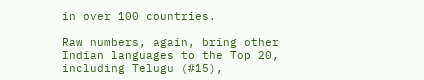in over 100 countries.

Raw numbers, again, bring other Indian languages to the Top 20, including Telugu (#15),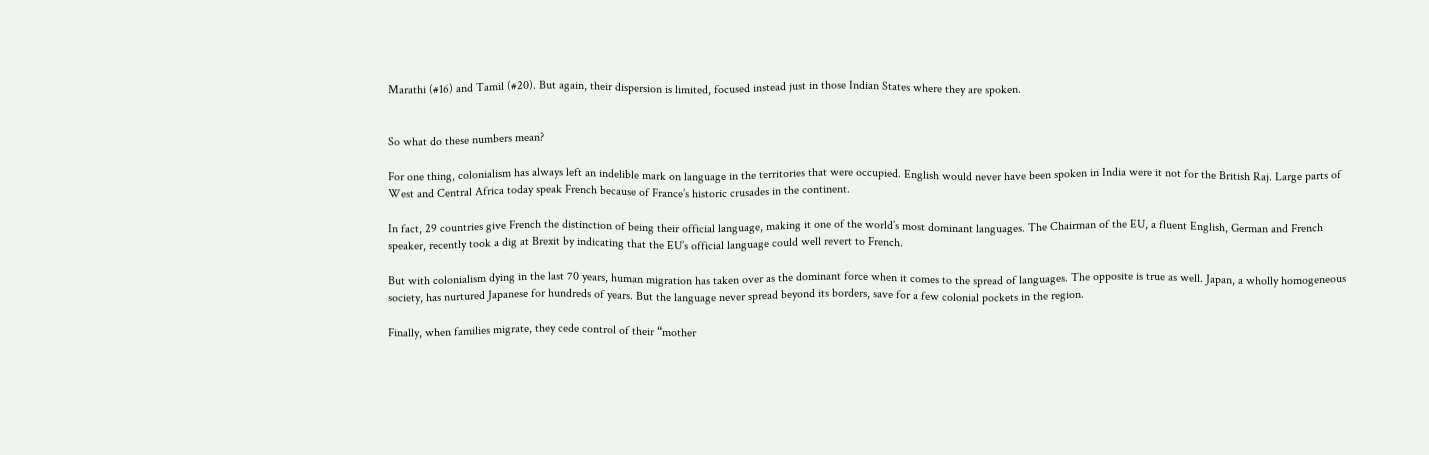Marathi (#16) and Tamil (#20). But again, their dispersion is limited, focused instead just in those Indian States where they are spoken.


So what do these numbers mean?

For one thing, colonialism has always left an indelible mark on language in the territories that were occupied. English would never have been spoken in India were it not for the British Raj. Large parts of West and Central Africa today speak French because of France’s historic crusades in the continent.

In fact, 29 countries give French the distinction of being their official language, making it one of the world’s most dominant languages. The Chairman of the EU, a fluent English, German and French speaker, recently took a dig at Brexit by indicating that the EU’s official language could well revert to French.

But with colonialism dying in the last 70 years, human migration has taken over as the dominant force when it comes to the spread of languages. The opposite is true as well. Japan, a wholly homogeneous society, has nurtured Japanese for hundreds of years. But the language never spread beyond its borders, save for a few colonial pockets in the region.

Finally, when families migrate, they cede control of their “mother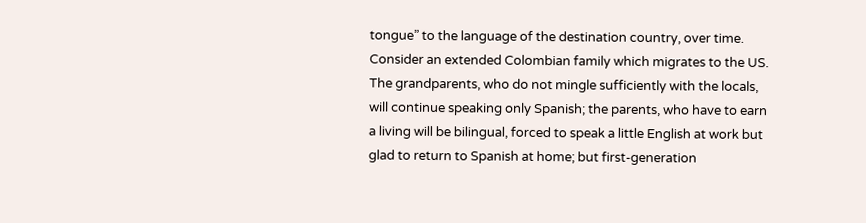tongue” to the language of the destination country, over time. Consider an extended Colombian family which migrates to the US. The grandparents, who do not mingle sufficiently with the locals, will continue speaking only Spanish; the parents, who have to earn a living will be bilingual, forced to speak a little English at work but glad to return to Spanish at home; but first-generation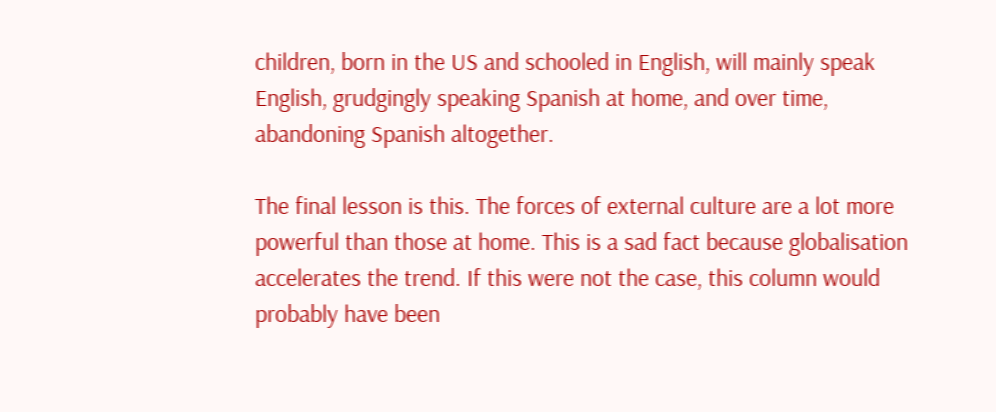children, born in the US and schooled in English, will mainly speak English, grudgingly speaking Spanish at home, and over time, abandoning Spanish altogether.

The final lesson is this. The forces of external culture are a lot more powerful than those at home. This is a sad fact because globalisation accelerates the trend. If this were not the case, this column would probably have been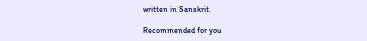written in Sanskrit.

Recommended for you